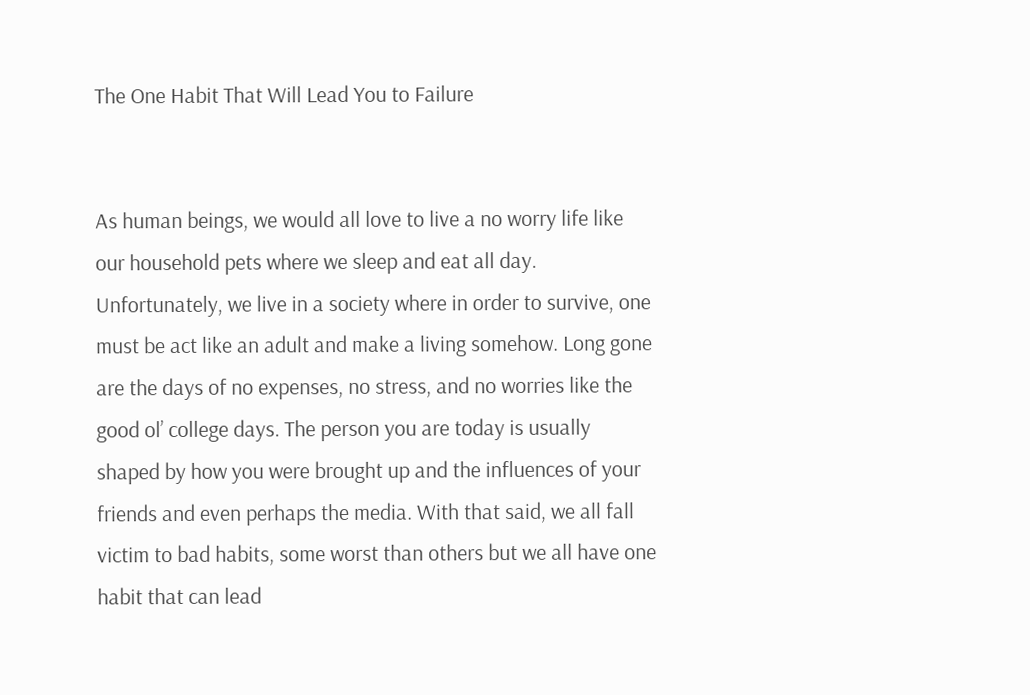The One Habit That Will Lead You to Failure


As human beings, we would all love to live a no worry life like our household pets where we sleep and eat all day. Unfortunately, we live in a society where in order to survive, one must be act like an adult and make a living somehow. Long gone are the days of no expenses, no stress, and no worries like the good ol’ college days. The person you are today is usually shaped by how you were brought up and the influences of your friends and even perhaps the media. With that said, we all fall victim to bad habits, some worst than others but we all have one habit that can lead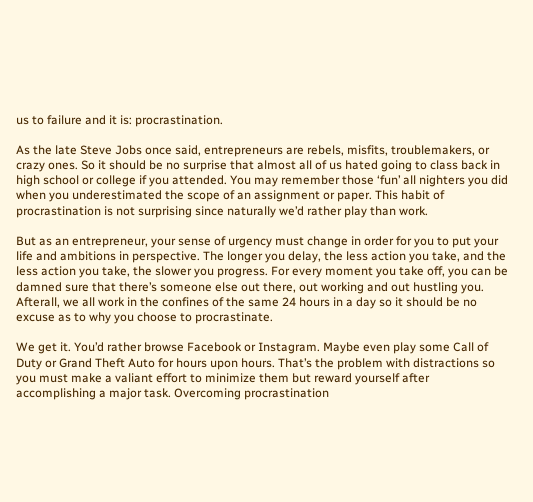us to failure and it is: procrastination.

As the late Steve Jobs once said, entrepreneurs are rebels, misfits, troublemakers, or crazy ones. So it should be no surprise that almost all of us hated going to class back in high school or college if you attended. You may remember those ‘fun’ all nighters you did when you underestimated the scope of an assignment or paper. This habit of procrastination is not surprising since naturally we’d rather play than work.

But as an entrepreneur, your sense of urgency must change in order for you to put your life and ambitions in perspective. The longer you delay, the less action you take, and the less action you take, the slower you progress. For every moment you take off, you can be damned sure that there’s someone else out there, out working and out hustling you. Afterall, we all work in the confines of the same 24 hours in a day so it should be no excuse as to why you choose to procrastinate.

We get it. You’d rather browse Facebook or Instagram. Maybe even play some Call of Duty or Grand Theft Auto for hours upon hours. That’s the problem with distractions so you must make a valiant effort to minimize them but reward yourself after accomplishing a major task. Overcoming procrastination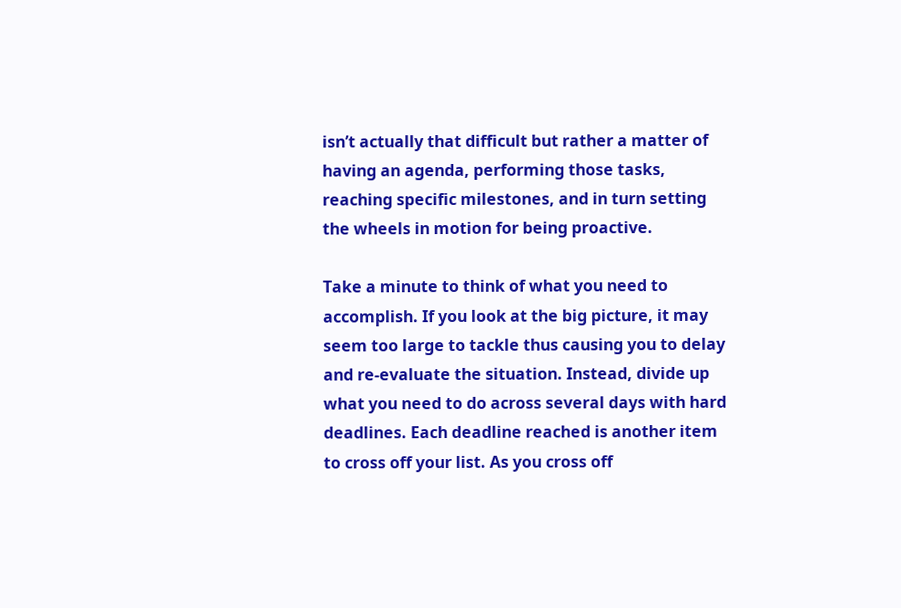isn’t actually that difficult but rather a matter of having an agenda, performing those tasks, reaching specific milestones, and in turn setting the wheels in motion for being proactive.

Take a minute to think of what you need to accomplish. If you look at the big picture, it may seem too large to tackle thus causing you to delay and re-evaluate the situation. Instead, divide up what you need to do across several days with hard deadlines. Each deadline reached is another item to cross off your list. As you cross off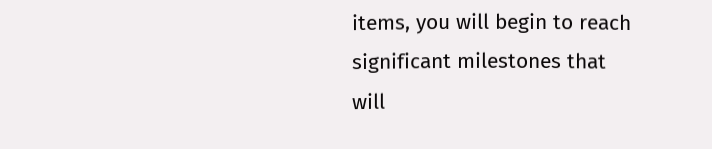items, you will begin to reach significant milestones that will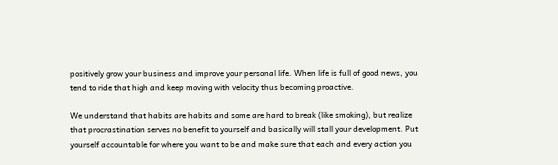positively grow your business and improve your personal life. When life is full of good news, you tend to ride that high and keep moving with velocity thus becoming proactive.

We understand that habits are habits and some are hard to break (like smoking), but realize that procrastination serves no benefit to yourself and basically will stall your development. Put yourself accountable for where you want to be and make sure that each and every action you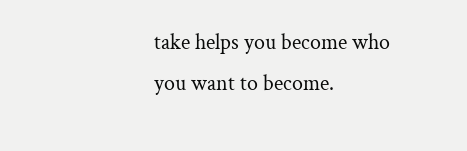take helps you become who you want to become.